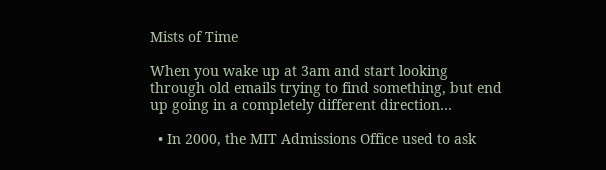Mists of Time

When you wake up at 3am and start looking through old emails trying to find something, but end up going in a completely different direction…

  • In 2000, the MIT Admissions Office used to ask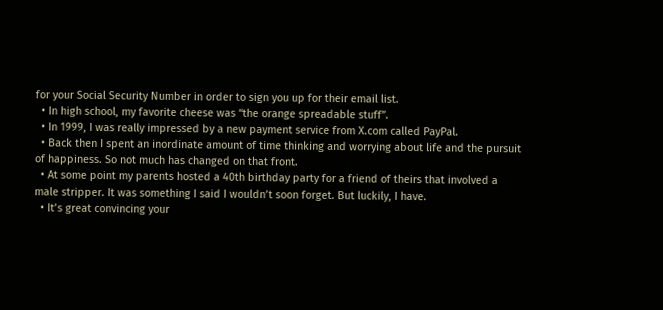for your Social Security Number in order to sign you up for their email list.
  • In high school, my favorite cheese was “the orange spreadable stuff”.
  • In 1999, I was really impressed by a new payment service from X.com called PayPal.
  • Back then I spent an inordinate amount of time thinking and worrying about life and the pursuit of happiness. So not much has changed on that front.
  • At some point my parents hosted a 40th birthday party for a friend of theirs that involved a male stripper. It was something I said I wouldn’t soon forget. But luckily, I have.
  • It’s great convincing your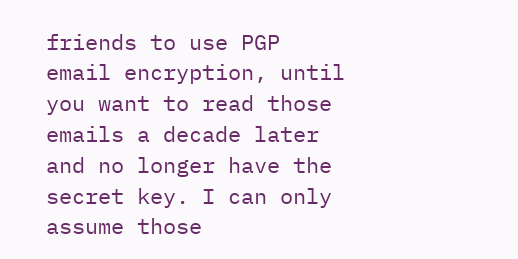friends to use PGP email encryption, until you want to read those emails a decade later and no longer have the secret key. I can only assume those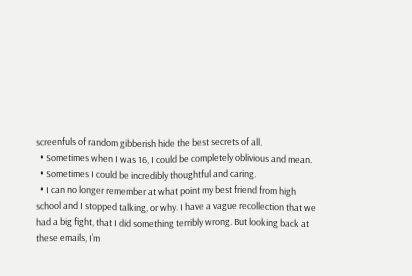screenfuls of random gibberish hide the best secrets of all.
  • Sometimes when I was 16, I could be completely oblivious and mean.
  • Sometimes I could be incredibly thoughtful and caring.
  • I can no longer remember at what point my best friend from high school and I stopped talking, or why. I have a vague recollection that we had a big fight, that I did something terribly wrong. But looking back at these emails, I’m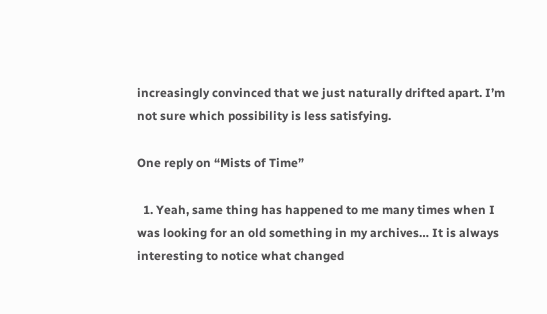increasingly convinced that we just naturally drifted apart. I’m not sure which possibility is less satisfying.

One reply on “Mists of Time”

  1. Yeah, same thing has happened to me many times when I was looking for an old something in my archives… It is always interesting to notice what changed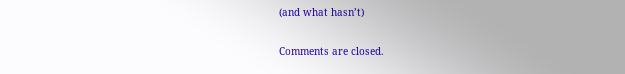(and what hasn’t)

Comments are closed.